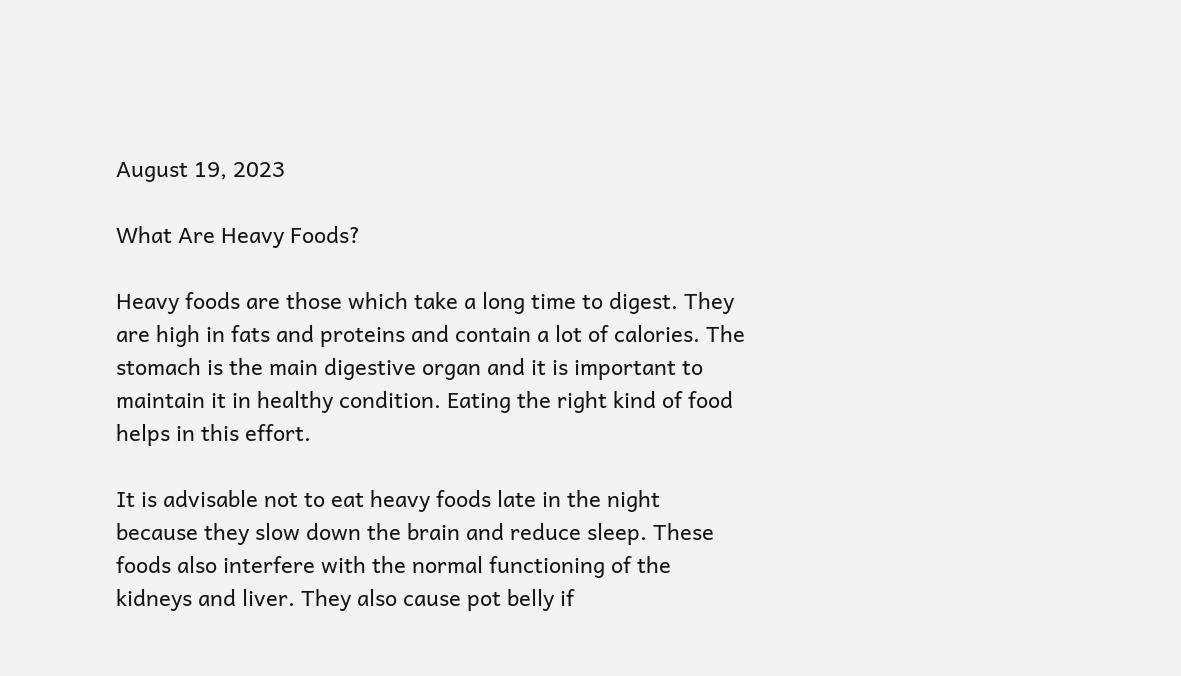August 19, 2023

What Are Heavy Foods?

Heavy foods are those which take a long time to digest. They are high in fats and proteins and contain a lot of calories. The stomach is the main digestive organ and it is important to maintain it in healthy condition. Eating the right kind of food helps in this effort.

It is advisable not to eat heavy foods late in the night because they slow down the brain and reduce sleep. These foods also interfere with the normal functioning of the kidneys and liver. They also cause pot belly if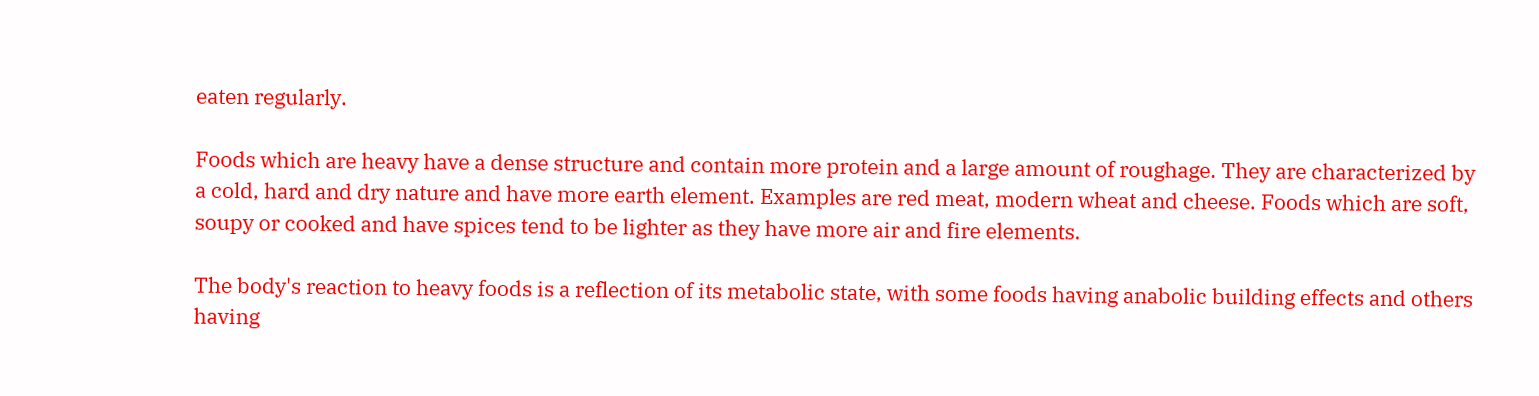eaten regularly.

Foods which are heavy have a dense structure and contain more protein and a large amount of roughage. They are characterized by a cold, hard and dry nature and have more earth element. Examples are red meat, modern wheat and cheese. Foods which are soft, soupy or cooked and have spices tend to be lighter as they have more air and fire elements.

The body's reaction to heavy foods is a reflection of its metabolic state, with some foods having anabolic building effects and others having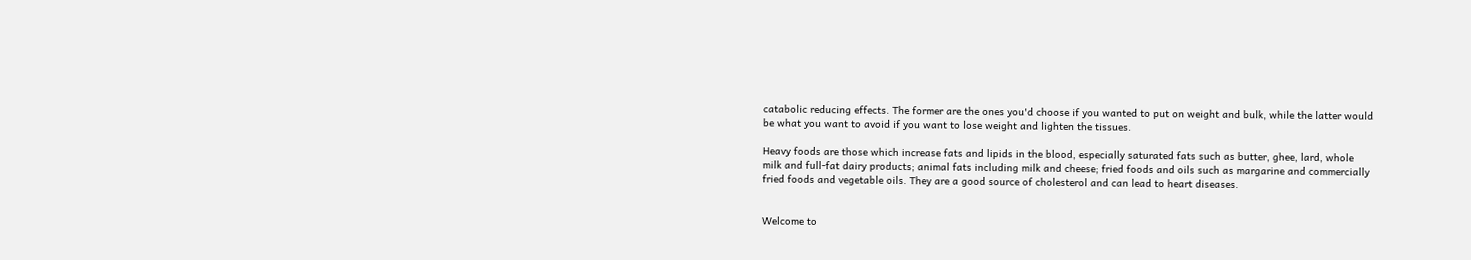catabolic reducing effects. The former are the ones you'd choose if you wanted to put on weight and bulk, while the latter would be what you want to avoid if you want to lose weight and lighten the tissues.

Heavy foods are those which increase fats and lipids in the blood, especially saturated fats such as butter, ghee, lard, whole milk and full-fat dairy products; animal fats including milk and cheese; fried foods and oils such as margarine and commercially fried foods and vegetable oils. They are a good source of cholesterol and can lead to heart diseases.


Welcome to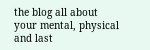the blog all about your mental, physical and last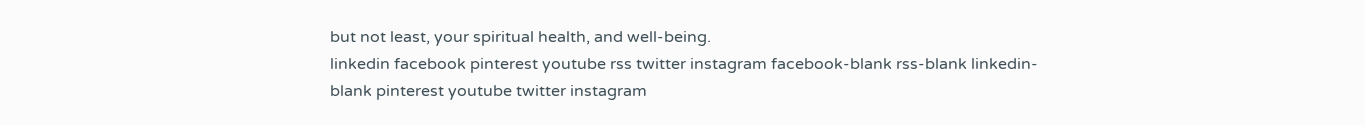but not least, your spiritual health, and well-being.
linkedin facebook pinterest youtube rss twitter instagram facebook-blank rss-blank linkedin-blank pinterest youtube twitter instagram